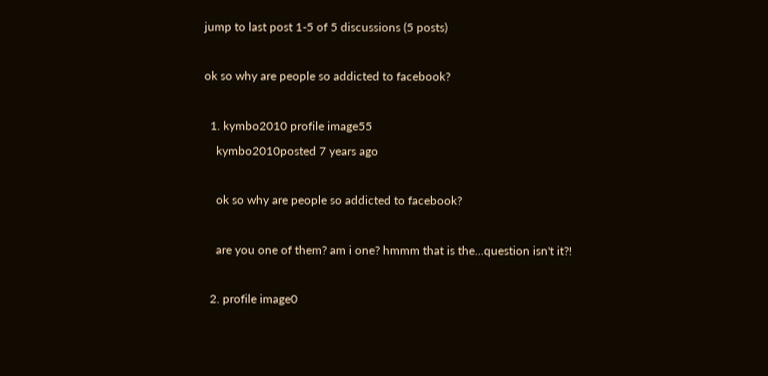jump to last post 1-5 of 5 discussions (5 posts)

ok so why are people so addicted to facebook?

  1. kymbo2010 profile image55
    kymbo2010posted 7 years ago

    ok so why are people so addicted to facebook?

    are you one of them? am i one? hmmm that is the...question isn't it?!

  2. profile image0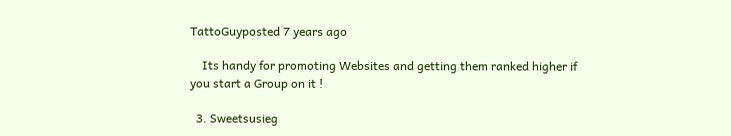TattoGuyposted 7 years ago

    Its handy for promoting Websites and getting them ranked higher if you start a Group on it !

  3. Sweetsusieg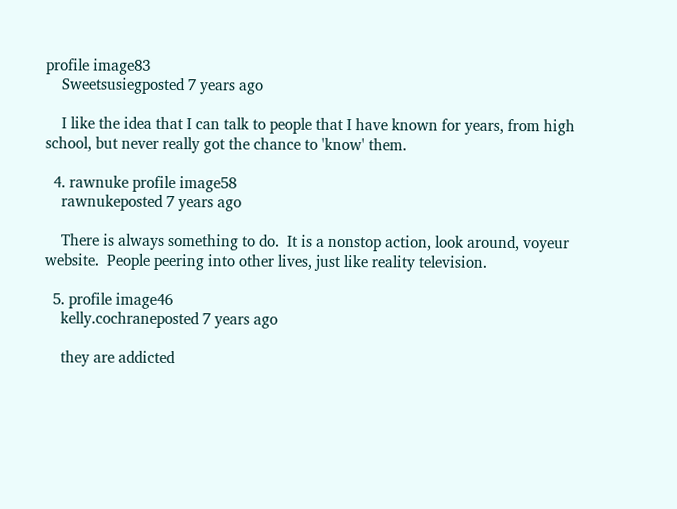profile image83
    Sweetsusiegposted 7 years ago

    I like the idea that I can talk to people that I have known for years, from high school, but never really got the chance to 'know' them.

  4. rawnuke profile image58
    rawnukeposted 7 years ago

    There is always something to do.  It is a nonstop action, look around, voyeur website.  People peering into other lives, just like reality television.

  5. profile image46
    kelly.cochraneposted 7 years ago

    they are addicted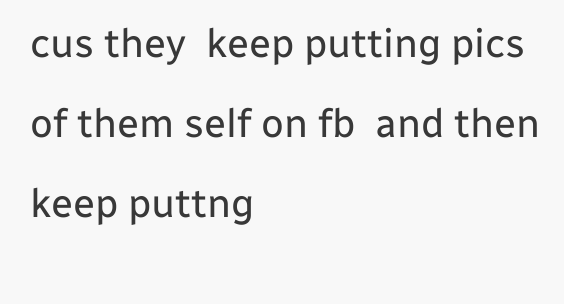cus they  keep putting pics of them self on fb  and then  keep puttng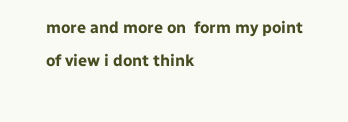more and more on  form my point of view i dont think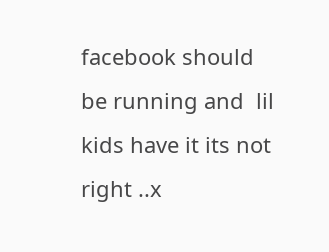facebook should be running and  lil kids have it its not right ..x